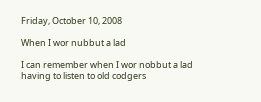Friday, October 10, 2008

When I wor nubbut a lad

I can remember when I wor nobbut a lad having to listen to old codgers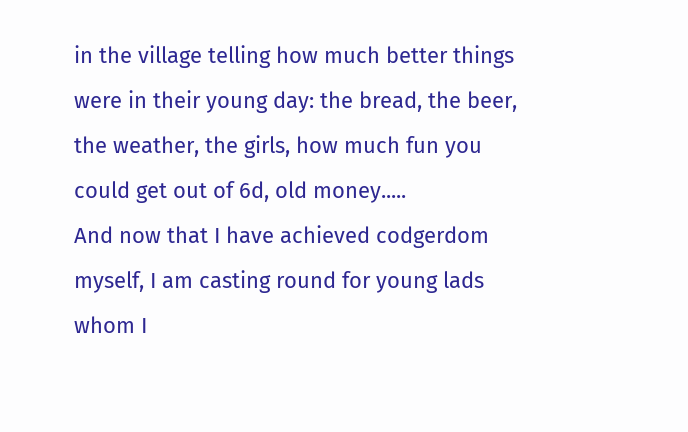in the village telling how much better things were in their young day: the bread, the beer, the weather, the girls, how much fun you could get out of 6d, old money.....
And now that I have achieved codgerdom myself, I am casting round for young lads whom I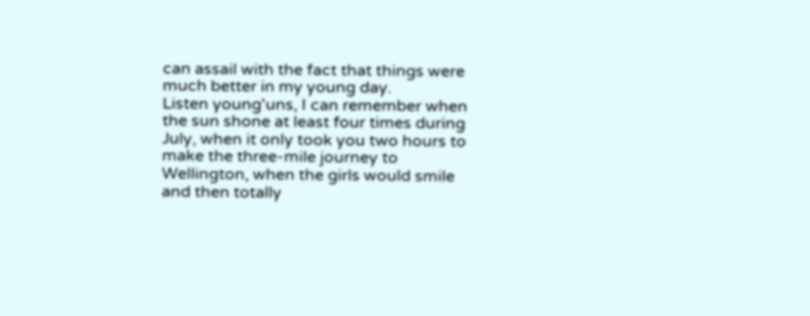can assail with the fact that things were much better in my young day.
Listen young'uns, I can remember when the sun shone at least four times during July, when it only took you two hours to make the three-mile journey to Wellington, when the girls would smile and then totally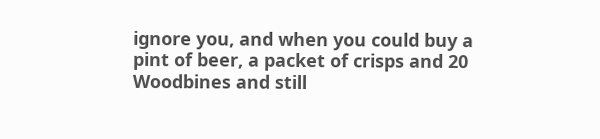ignore you, and when you could buy a pint of beer, a packet of crisps and 20 Woodbines and still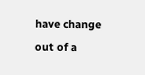have change out of a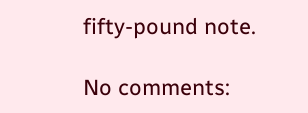fifty-pound note.

No comments: